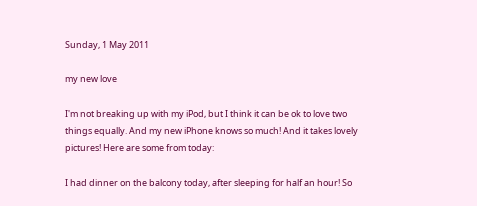Sunday, 1 May 2011

my new love

I'm not breaking up with my iPod, but I think it can be ok to love two things equally. And my new iPhone knows so much! And it takes lovely pictures! Here are some from today:

I had dinner on the balcony today, after sleeping for half an hour! So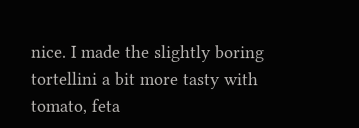nice. I made the slightly boring tortellini a bit more tasty with tomato, feta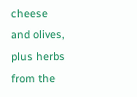cheese and olives, plus herbs from the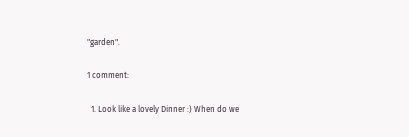"garden".

1 comment:

  1. Look like a lovely Dinner :) When do we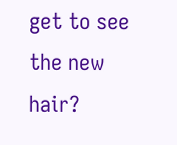get to see the new hair?